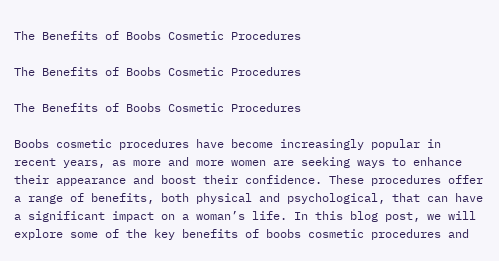The Benefits of Boobs Cosmetic Procedures

The Benefits of Boobs Cosmetic Procedures

The Benefits of Boobs Cosmetic Procedures

Boobs cosmetic procedures have become increasingly popular in recent years, as more and more women are seeking ways to enhance their appearance and boost their confidence. These procedures offer a range of benefits, both physical and psychological, that can have a significant impact on a woman’s life. In this blog post, we will explore some of the key benefits of boobs cosmetic procedures and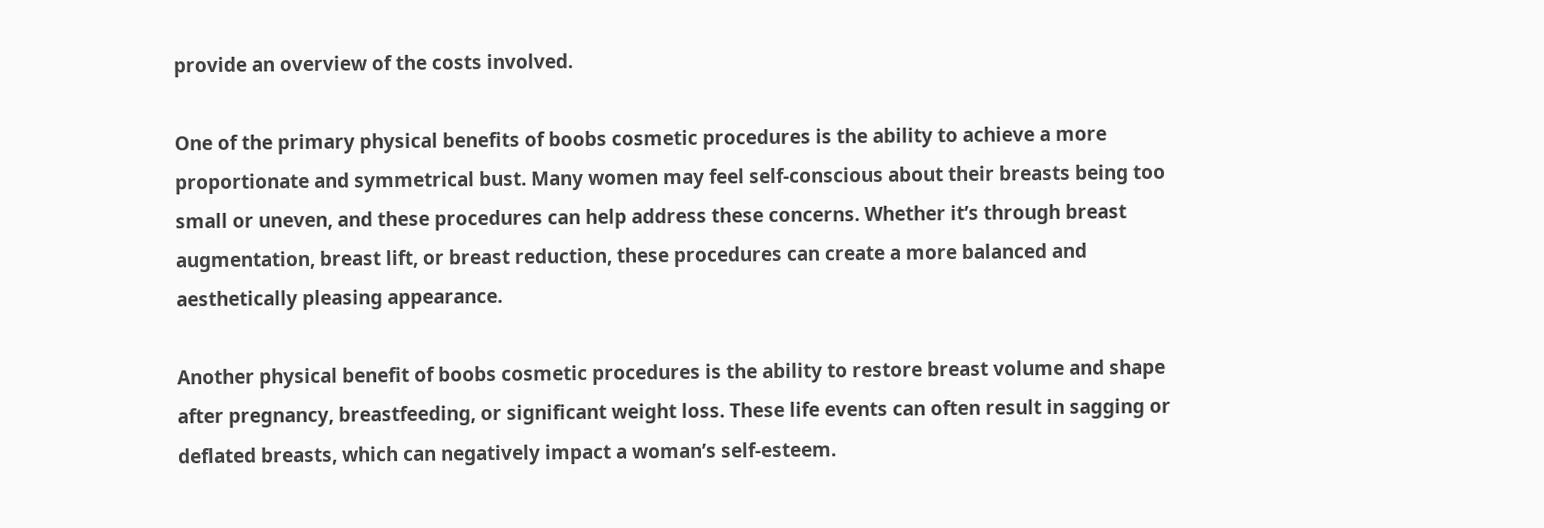provide an overview of the costs involved.

One of the primary physical benefits of boobs cosmetic procedures is the ability to achieve a more proportionate and symmetrical bust. Many women may feel self-conscious about their breasts being too small or uneven, and these procedures can help address these concerns. Whether it’s through breast augmentation, breast lift, or breast reduction, these procedures can create a more balanced and aesthetically pleasing appearance.

Another physical benefit of boobs cosmetic procedures is the ability to restore breast volume and shape after pregnancy, breastfeeding, or significant weight loss. These life events can often result in sagging or deflated breasts, which can negatively impact a woman’s self-esteem.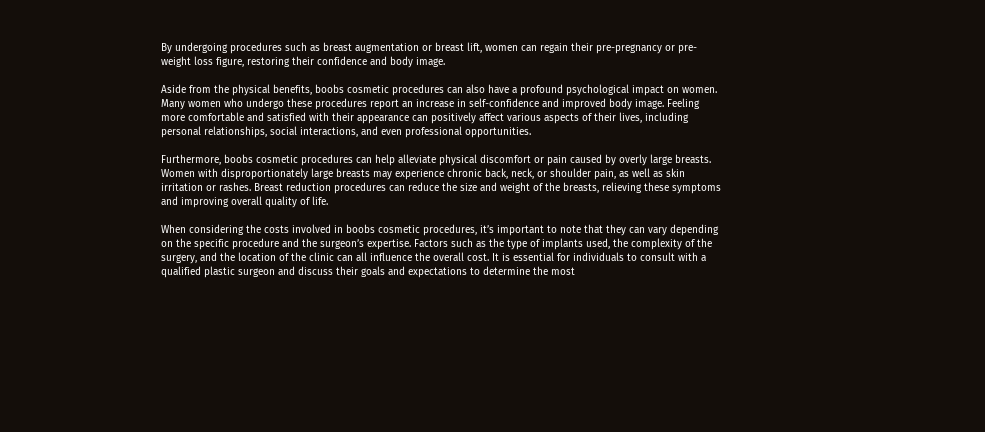By undergoing procedures such as breast augmentation or breast lift, women can regain their pre-pregnancy or pre-weight loss figure, restoring their confidence and body image.

Aside from the physical benefits, boobs cosmetic procedures can also have a profound psychological impact on women. Many women who undergo these procedures report an increase in self-confidence and improved body image. Feeling more comfortable and satisfied with their appearance can positively affect various aspects of their lives, including personal relationships, social interactions, and even professional opportunities.

Furthermore, boobs cosmetic procedures can help alleviate physical discomfort or pain caused by overly large breasts. Women with disproportionately large breasts may experience chronic back, neck, or shoulder pain, as well as skin irritation or rashes. Breast reduction procedures can reduce the size and weight of the breasts, relieving these symptoms and improving overall quality of life.

When considering the costs involved in boobs cosmetic procedures, it’s important to note that they can vary depending on the specific procedure and the surgeon’s expertise. Factors such as the type of implants used, the complexity of the surgery, and the location of the clinic can all influence the overall cost. It is essential for individuals to consult with a qualified plastic surgeon and discuss their goals and expectations to determine the most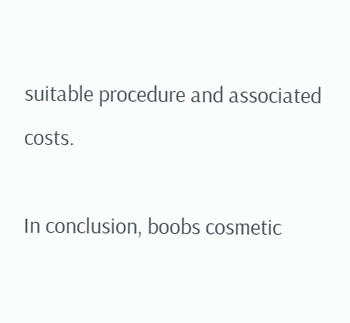suitable procedure and associated costs.

In conclusion, boobs cosmetic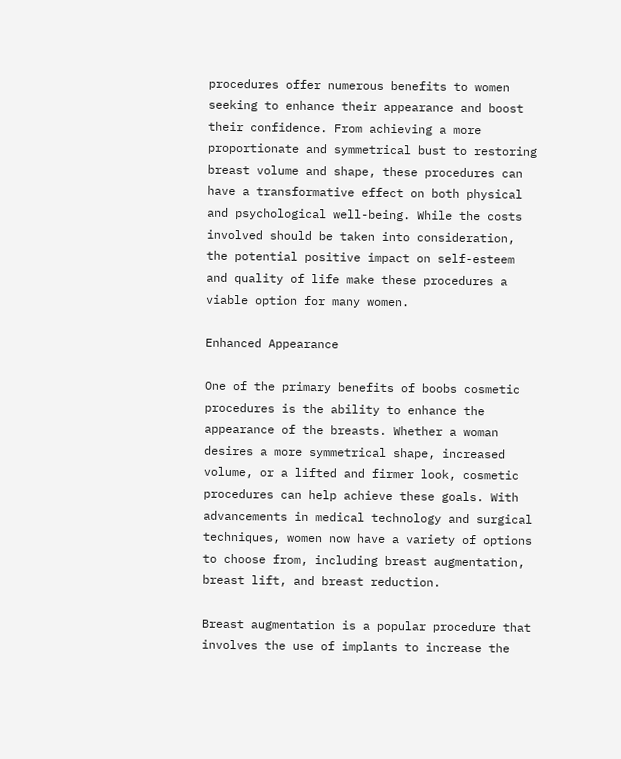procedures offer numerous benefits to women seeking to enhance their appearance and boost their confidence. From achieving a more proportionate and symmetrical bust to restoring breast volume and shape, these procedures can have a transformative effect on both physical and psychological well-being. While the costs involved should be taken into consideration, the potential positive impact on self-esteem and quality of life make these procedures a viable option for many women.

Enhanced Appearance

One of the primary benefits of boobs cosmetic procedures is the ability to enhance the appearance of the breasts. Whether a woman desires a more symmetrical shape, increased volume, or a lifted and firmer look, cosmetic procedures can help achieve these goals. With advancements in medical technology and surgical techniques, women now have a variety of options to choose from, including breast augmentation, breast lift, and breast reduction.

Breast augmentation is a popular procedure that involves the use of implants to increase the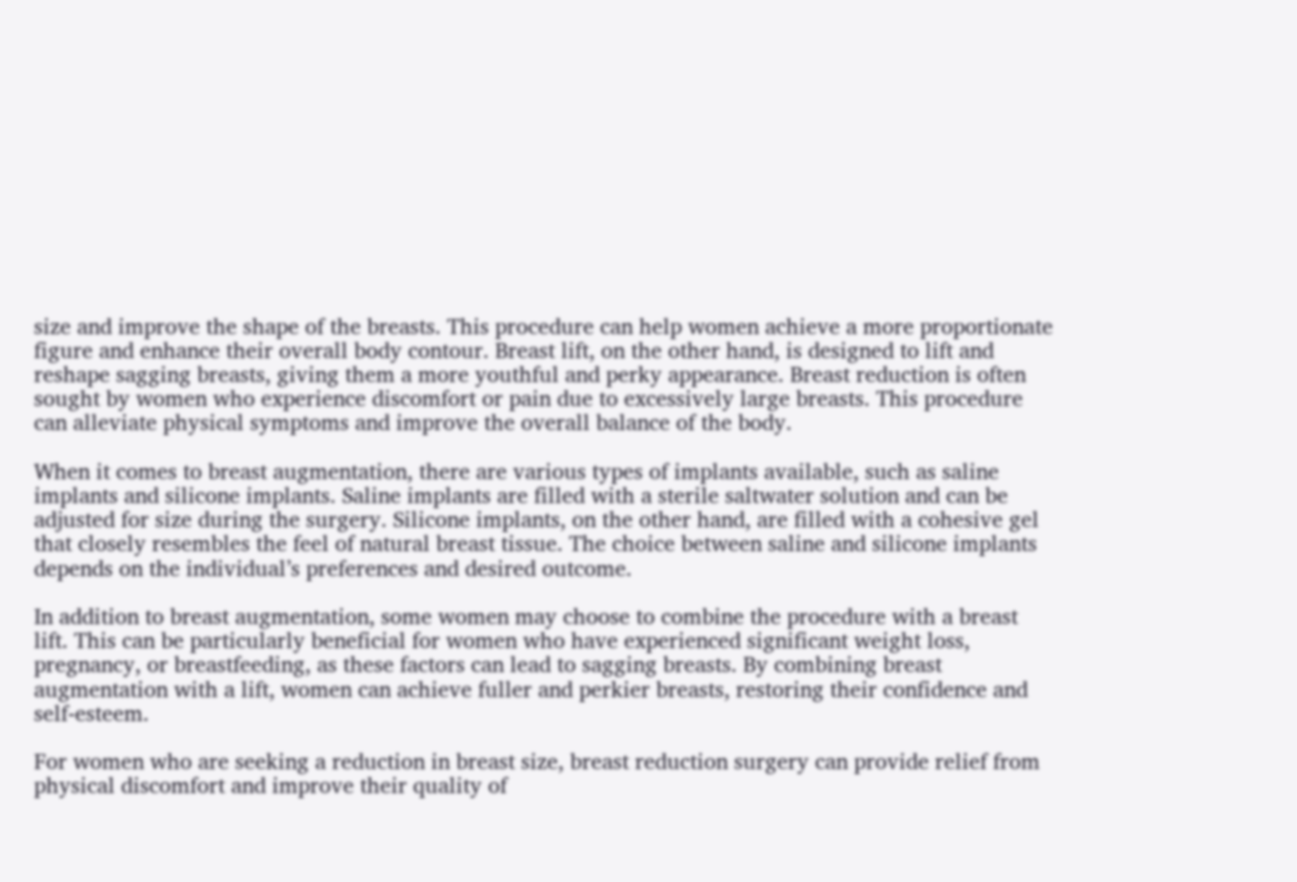size and improve the shape of the breasts. This procedure can help women achieve a more proportionate figure and enhance their overall body contour. Breast lift, on the other hand, is designed to lift and reshape sagging breasts, giving them a more youthful and perky appearance. Breast reduction is often sought by women who experience discomfort or pain due to excessively large breasts. This procedure can alleviate physical symptoms and improve the overall balance of the body.

When it comes to breast augmentation, there are various types of implants available, such as saline implants and silicone implants. Saline implants are filled with a sterile saltwater solution and can be adjusted for size during the surgery. Silicone implants, on the other hand, are filled with a cohesive gel that closely resembles the feel of natural breast tissue. The choice between saline and silicone implants depends on the individual’s preferences and desired outcome.

In addition to breast augmentation, some women may choose to combine the procedure with a breast lift. This can be particularly beneficial for women who have experienced significant weight loss, pregnancy, or breastfeeding, as these factors can lead to sagging breasts. By combining breast augmentation with a lift, women can achieve fuller and perkier breasts, restoring their confidence and self-esteem.

For women who are seeking a reduction in breast size, breast reduction surgery can provide relief from physical discomfort and improve their quality of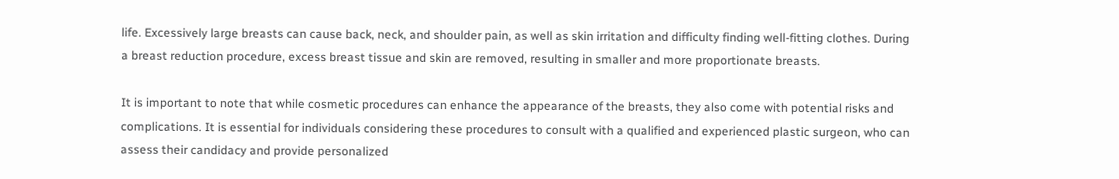life. Excessively large breasts can cause back, neck, and shoulder pain, as well as skin irritation and difficulty finding well-fitting clothes. During a breast reduction procedure, excess breast tissue and skin are removed, resulting in smaller and more proportionate breasts.

It is important to note that while cosmetic procedures can enhance the appearance of the breasts, they also come with potential risks and complications. It is essential for individuals considering these procedures to consult with a qualified and experienced plastic surgeon, who can assess their candidacy and provide personalized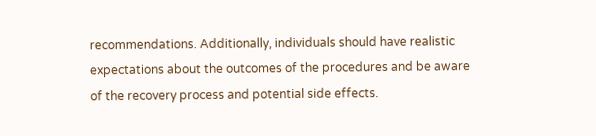recommendations. Additionally, individuals should have realistic expectations about the outcomes of the procedures and be aware of the recovery process and potential side effects.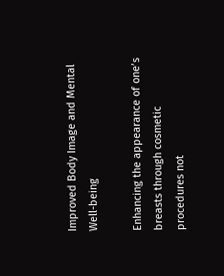Improved Body Image and Mental Well-being

Enhancing the appearance of one’s breasts through cosmetic procedures not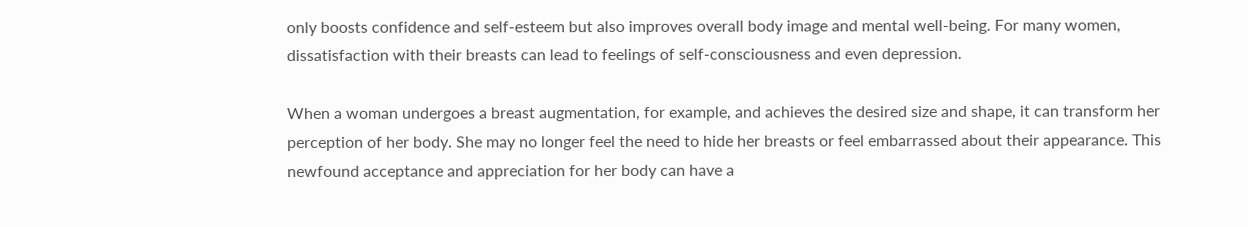only boosts confidence and self-esteem but also improves overall body image and mental well-being. For many women, dissatisfaction with their breasts can lead to feelings of self-consciousness and even depression.

When a woman undergoes a breast augmentation, for example, and achieves the desired size and shape, it can transform her perception of her body. She may no longer feel the need to hide her breasts or feel embarrassed about their appearance. This newfound acceptance and appreciation for her body can have a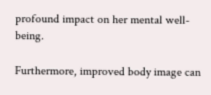profound impact on her mental well-being.

Furthermore, improved body image can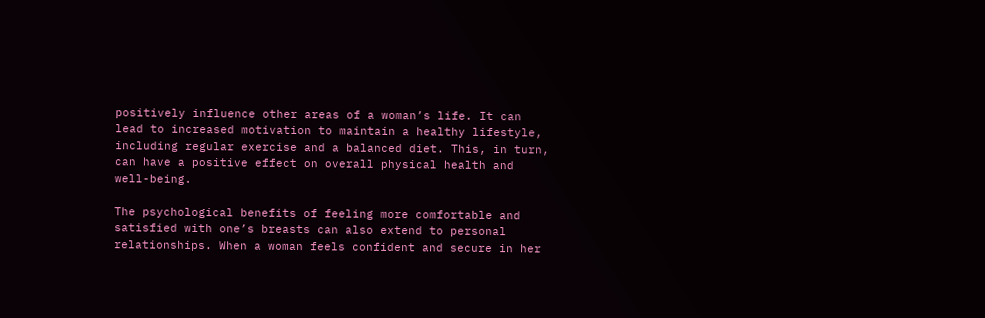positively influence other areas of a woman’s life. It can lead to increased motivation to maintain a healthy lifestyle, including regular exercise and a balanced diet. This, in turn, can have a positive effect on overall physical health and well-being.

The psychological benefits of feeling more comfortable and satisfied with one’s breasts can also extend to personal relationships. When a woman feels confident and secure in her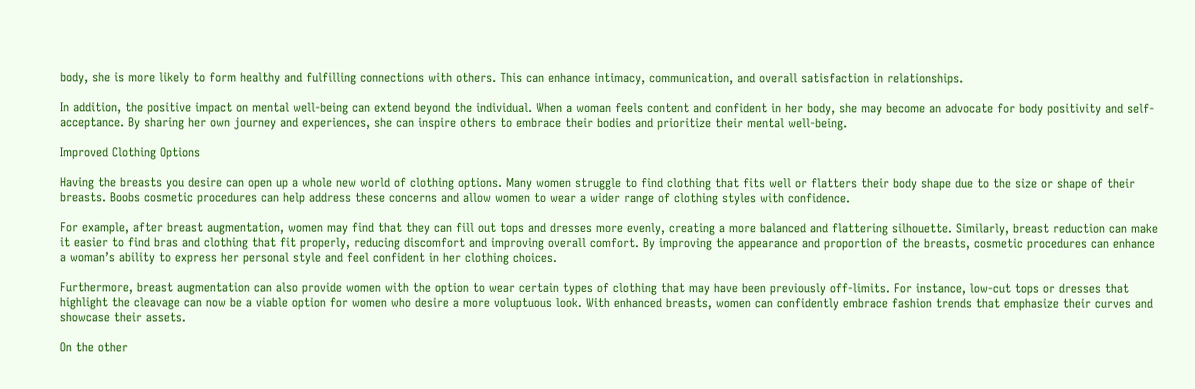body, she is more likely to form healthy and fulfilling connections with others. This can enhance intimacy, communication, and overall satisfaction in relationships.

In addition, the positive impact on mental well-being can extend beyond the individual. When a woman feels content and confident in her body, she may become an advocate for body positivity and self-acceptance. By sharing her own journey and experiences, she can inspire others to embrace their bodies and prioritize their mental well-being.

Improved Clothing Options

Having the breasts you desire can open up a whole new world of clothing options. Many women struggle to find clothing that fits well or flatters their body shape due to the size or shape of their breasts. Boobs cosmetic procedures can help address these concerns and allow women to wear a wider range of clothing styles with confidence.

For example, after breast augmentation, women may find that they can fill out tops and dresses more evenly, creating a more balanced and flattering silhouette. Similarly, breast reduction can make it easier to find bras and clothing that fit properly, reducing discomfort and improving overall comfort. By improving the appearance and proportion of the breasts, cosmetic procedures can enhance a woman’s ability to express her personal style and feel confident in her clothing choices.

Furthermore, breast augmentation can also provide women with the option to wear certain types of clothing that may have been previously off-limits. For instance, low-cut tops or dresses that highlight the cleavage can now be a viable option for women who desire a more voluptuous look. With enhanced breasts, women can confidently embrace fashion trends that emphasize their curves and showcase their assets.

On the other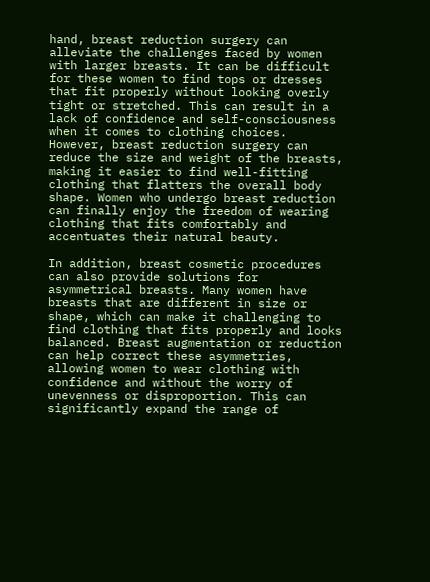hand, breast reduction surgery can alleviate the challenges faced by women with larger breasts. It can be difficult for these women to find tops or dresses that fit properly without looking overly tight or stretched. This can result in a lack of confidence and self-consciousness when it comes to clothing choices. However, breast reduction surgery can reduce the size and weight of the breasts, making it easier to find well-fitting clothing that flatters the overall body shape. Women who undergo breast reduction can finally enjoy the freedom of wearing clothing that fits comfortably and accentuates their natural beauty.

In addition, breast cosmetic procedures can also provide solutions for asymmetrical breasts. Many women have breasts that are different in size or shape, which can make it challenging to find clothing that fits properly and looks balanced. Breast augmentation or reduction can help correct these asymmetries, allowing women to wear clothing with confidence and without the worry of unevenness or disproportion. This can significantly expand the range of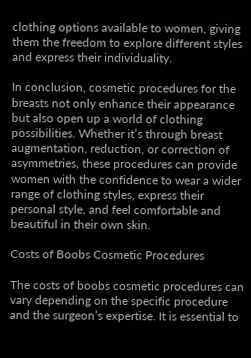clothing options available to women, giving them the freedom to explore different styles and express their individuality.

In conclusion, cosmetic procedures for the breasts not only enhance their appearance but also open up a world of clothing possibilities. Whether it’s through breast augmentation, reduction, or correction of asymmetries, these procedures can provide women with the confidence to wear a wider range of clothing styles, express their personal style, and feel comfortable and beautiful in their own skin.

Costs of Boobs Cosmetic Procedures

The costs of boobs cosmetic procedures can vary depending on the specific procedure and the surgeon’s expertise. It is essential to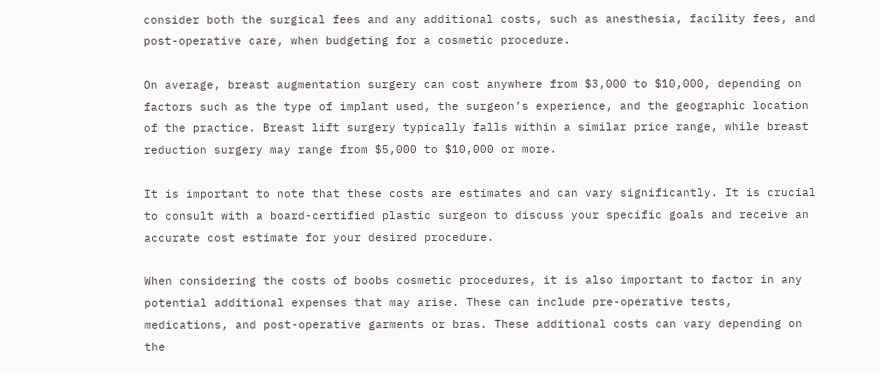consider both the surgical fees and any additional costs, such as anesthesia, facility fees, and post-operative care, when budgeting for a cosmetic procedure.

On average, breast augmentation surgery can cost anywhere from $3,000 to $10,000, depending on factors such as the type of implant used, the surgeon’s experience, and the geographic location of the practice. Breast lift surgery typically falls within a similar price range, while breast reduction surgery may range from $5,000 to $10,000 or more.

It is important to note that these costs are estimates and can vary significantly. It is crucial to consult with a board-certified plastic surgeon to discuss your specific goals and receive an accurate cost estimate for your desired procedure.

When considering the costs of boobs cosmetic procedures, it is also important to factor in any potential additional expenses that may arise. These can include pre-operative tests, medications, and post-operative garments or bras. These additional costs can vary depending on the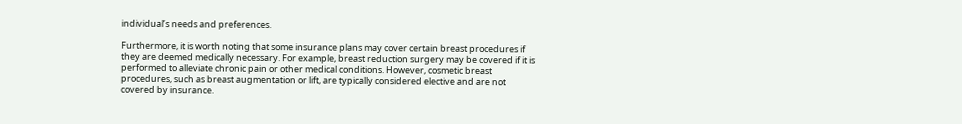individual’s needs and preferences.

Furthermore, it is worth noting that some insurance plans may cover certain breast procedures if they are deemed medically necessary. For example, breast reduction surgery may be covered if it is performed to alleviate chronic pain or other medical conditions. However, cosmetic breast procedures, such as breast augmentation or lift, are typically considered elective and are not covered by insurance.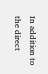In addition to the direct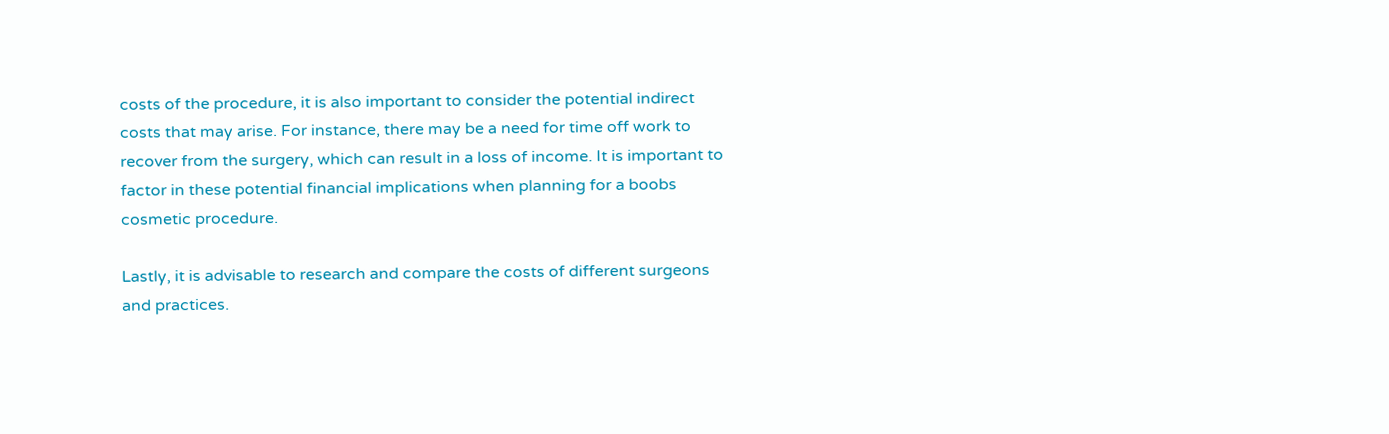costs of the procedure, it is also important to consider the potential indirect costs that may arise. For instance, there may be a need for time off work to recover from the surgery, which can result in a loss of income. It is important to factor in these potential financial implications when planning for a boobs cosmetic procedure.

Lastly, it is advisable to research and compare the costs of different surgeons and practices.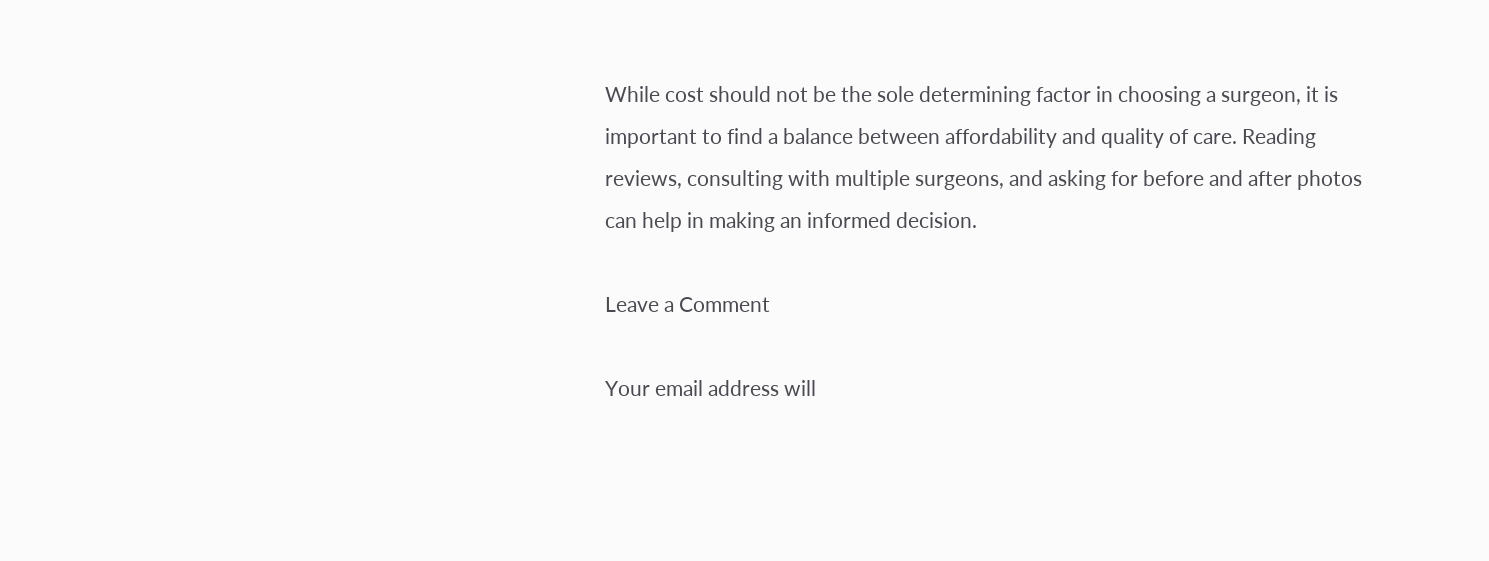While cost should not be the sole determining factor in choosing a surgeon, it is important to find a balance between affordability and quality of care. Reading reviews, consulting with multiple surgeons, and asking for before and after photos can help in making an informed decision.

Leave a Comment

Your email address will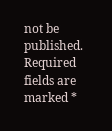not be published. Required fields are marked *